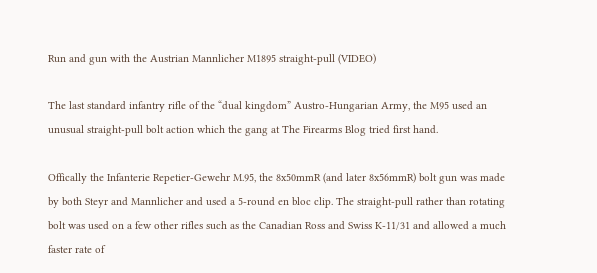Run and gun with the Austrian Mannlicher M1895 straight-pull (VIDEO)

The last standard infantry rifle of the “dual kingdom” Austro-Hungarian Army, the M95 used an unusual straight-pull bolt action which the gang at The Firearms Blog tried first hand.

Offically the Infanterie Repetier-Gewehr M.95, the 8x50mmR (and later 8x56mmR) bolt gun was made by both Steyr and Mannlicher and used a 5-round en bloc clip. The straight-pull rather than rotating bolt was used on a few other rifles such as the Canadian Ross and Swiss K-11/31 and allowed a much faster rate of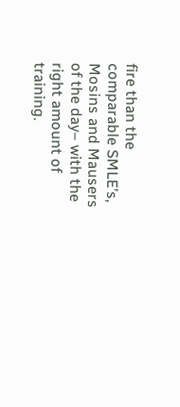fire than the comparable SMLE’s, Mosins and Mausers of the day– with the right amount of training.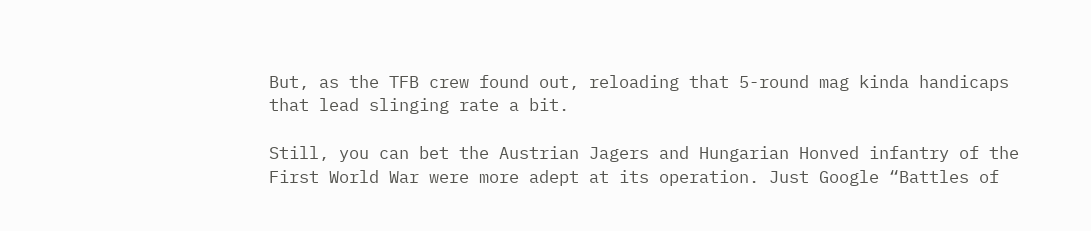But, as the TFB crew found out, reloading that 5-round mag kinda handicaps that lead slinging rate a bit.

Still, you can bet the Austrian Jagers and Hungarian Honved infantry of the First World War were more adept at its operation. Just Google “Battles of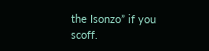the Isonzo” if you scoff.